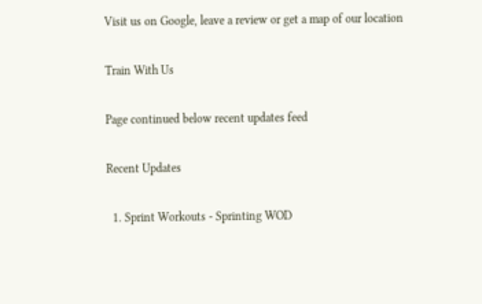Visit us on Google, leave a review or get a map of our location

Train With Us

Page continued below recent updates feed

Recent Updates

  1. Sprint Workouts - Sprinting WOD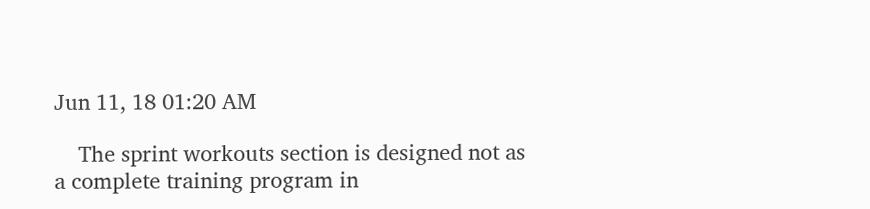Jun 11, 18 01:20 AM

    The sprint workouts section is designed not as a complete training program in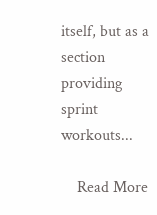itself, but as a section providing sprint workouts...

    Read More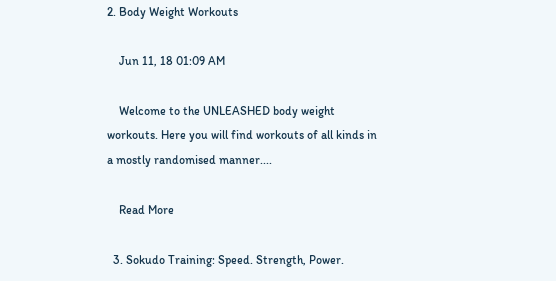2. Body Weight Workouts

    Jun 11, 18 01:09 AM

    Welcome to the UNLEASHED body weight workouts. Here you will find workouts of all kinds in a mostly randomised manner....

    Read More

  3. Sokudo Training: Speed. Strength, Power.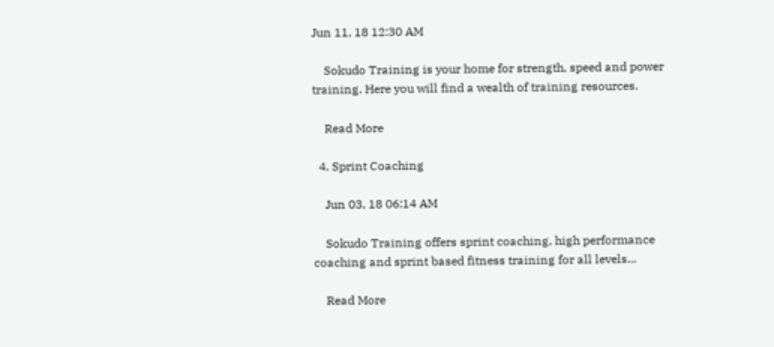Jun 11, 18 12:30 AM

    Sokudo Training is your home for strength, speed and power training. Here you will find a wealth of training resources.

    Read More

  4. Sprint Coaching

    Jun 03, 18 06:14 AM

    Sokudo Training offers sprint coaching, high performance coaching and sprint based fitness training for all levels...

    Read More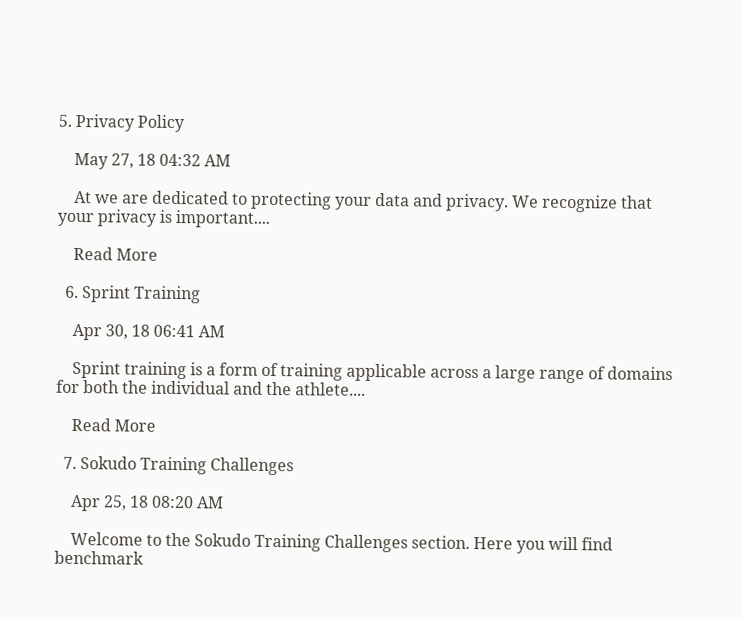5. Privacy Policy

    May 27, 18 04:32 AM

    At we are dedicated to protecting your data and privacy. We recognize that your privacy is important....

    Read More

  6. Sprint Training

    Apr 30, 18 06:41 AM

    Sprint training is a form of training applicable across a large range of domains for both the individual and the athlete....

    Read More

  7. Sokudo Training Challenges

    Apr 25, 18 08:20 AM

    Welcome to the Sokudo Training Challenges section. Here you will find benchmark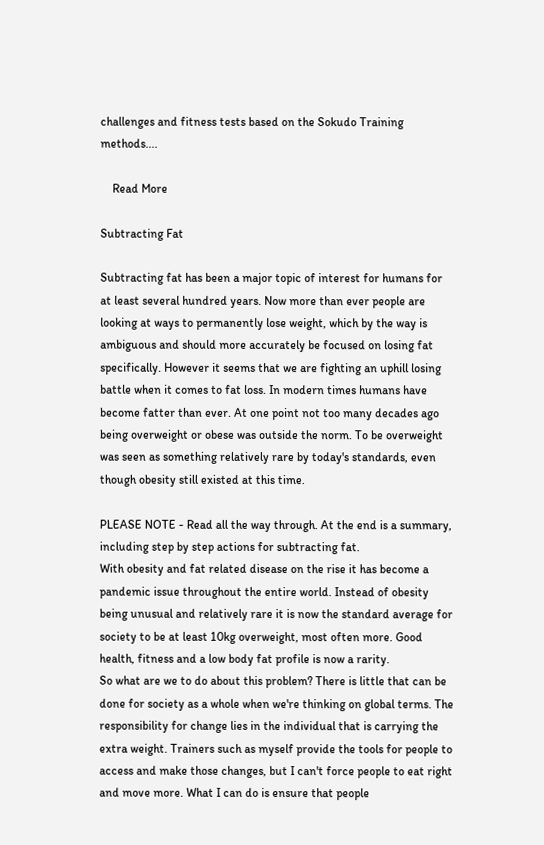challenges and fitness tests based on the Sokudo Training methods....

    Read More

Subtracting Fat

Subtracting fat has been a major topic of interest for humans for at least several hundred years. Now more than ever people are looking at ways to permanently lose weight, which by the way is ambiguous and should more accurately be focused on losing fat specifically. However it seems that we are fighting an uphill losing battle when it comes to fat loss. In modern times humans have become fatter than ever. At one point not too many decades ago being overweight or obese was outside the norm. To be overweight was seen as something relatively rare by today's standards, even though obesity still existed at this time.

PLEASE NOTE - Read all the way through. At the end is a summary, including step by step actions for subtracting fat.
With obesity and fat related disease on the rise it has become a pandemic issue throughout the entire world. Instead of obesity being unusual and relatively rare it is now the standard average for society to be at least 10kg overweight, most often more. Good health, fitness and a low body fat profile is now a rarity.
So what are we to do about this problem? There is little that can be done for society as a whole when we're thinking on global terms. The responsibility for change lies in the individual that is carrying the extra weight. Trainers such as myself provide the tools for people to access and make those changes, but I can't force people to eat right and move more. What I can do is ensure that people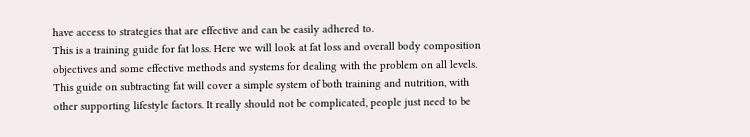have access to strategies that are effective and can be easily adhered to.
This is a training guide for fat loss. Here we will look at fat loss and overall body composition objectives and some effective methods and systems for dealing with the problem on all levels. This guide on subtracting fat will cover a simple system of both training and nutrition, with other supporting lifestyle factors. It really should not be complicated, people just need to be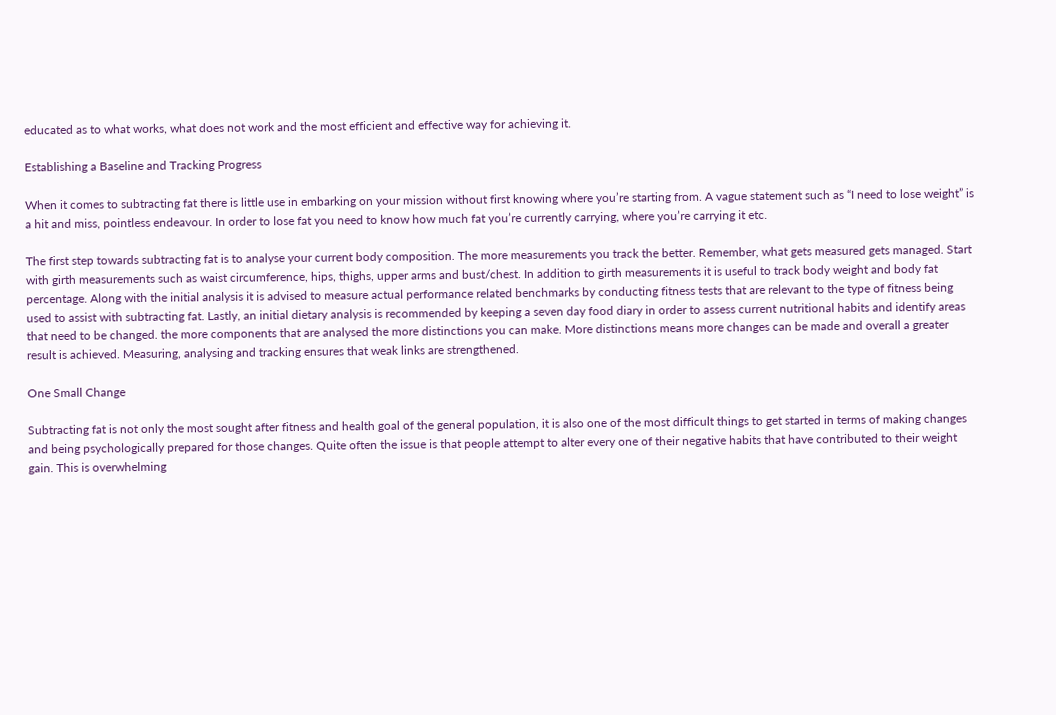educated as to what works, what does not work and the most efficient and effective way for achieving it.

Establishing a Baseline and Tracking Progress

When it comes to subtracting fat there is little use in embarking on your mission without first knowing where you’re starting from. A vague statement such as “I need to lose weight” is a hit and miss, pointless endeavour. In order to lose fat you need to know how much fat you’re currently carrying, where you’re carrying it etc.

The first step towards subtracting fat is to analyse your current body composition. The more measurements you track the better. Remember, what gets measured gets managed. Start with girth measurements such as waist circumference, hips, thighs, upper arms and bust/chest. In addition to girth measurements it is useful to track body weight and body fat percentage. Along with the initial analysis it is advised to measure actual performance related benchmarks by conducting fitness tests that are relevant to the type of fitness being used to assist with subtracting fat. Lastly, an initial dietary analysis is recommended by keeping a seven day food diary in order to assess current nutritional habits and identify areas that need to be changed. the more components that are analysed the more distinctions you can make. More distinctions means more changes can be made and overall a greater result is achieved. Measuring, analysing and tracking ensures that weak links are strengthened.

One Small Change

Subtracting fat is not only the most sought after fitness and health goal of the general population, it is also one of the most difficult things to get started in terms of making changes and being psychologically prepared for those changes. Quite often the issue is that people attempt to alter every one of their negative habits that have contributed to their weight gain. This is overwhelming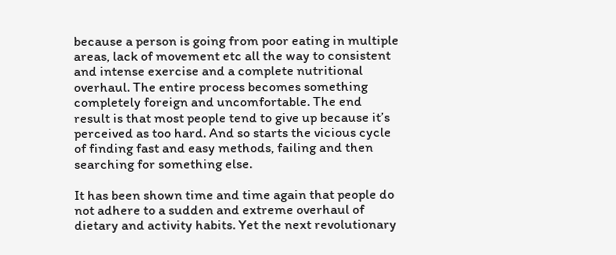because a person is going from poor eating in multiple areas, lack of movement etc all the way to consistent and intense exercise and a complete nutritional overhaul. The entire process becomes something completely foreign and uncomfortable. The end result is that most people tend to give up because it’s perceived as too hard. And so starts the vicious cycle of finding fast and easy methods, failing and then searching for something else.

It has been shown time and time again that people do not adhere to a sudden and extreme overhaul of dietary and activity habits. Yet the next revolutionary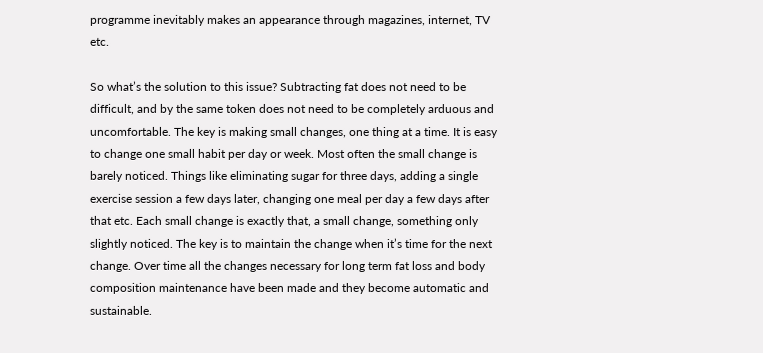programme inevitably makes an appearance through magazines, internet, TV etc.

So what’s the solution to this issue? Subtracting fat does not need to be difficult, and by the same token does not need to be completely arduous and uncomfortable. The key is making small changes, one thing at a time. It is easy to change one small habit per day or week. Most often the small change is barely noticed. Things like eliminating sugar for three days, adding a single exercise session a few days later, changing one meal per day a few days after that etc. Each small change is exactly that, a small change, something only slightly noticed. The key is to maintain the change when it’s time for the next change. Over time all the changes necessary for long term fat loss and body composition maintenance have been made and they become automatic and sustainable.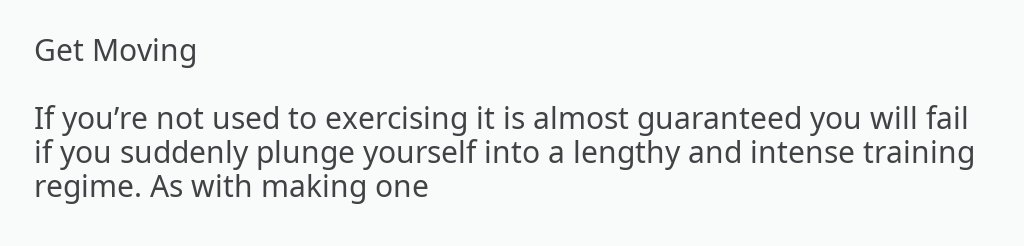Get Moving

If you’re not used to exercising it is almost guaranteed you will fail if you suddenly plunge yourself into a lengthy and intense training regime. As with making one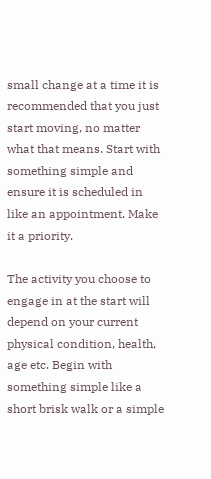small change at a time it is recommended that you just start moving, no matter what that means. Start with something simple and ensure it is scheduled in like an appointment. Make it a priority.

The activity you choose to engage in at the start will depend on your current physical condition, health, age etc. Begin with something simple like a short brisk walk or a simple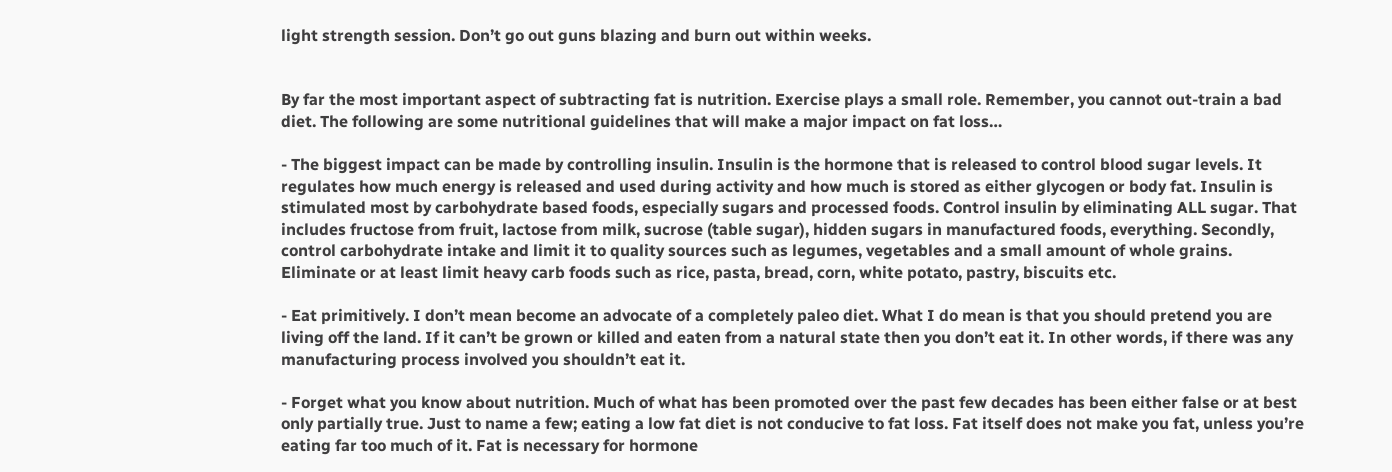light strength session. Don’t go out guns blazing and burn out within weeks.


By far the most important aspect of subtracting fat is nutrition. Exercise plays a small role. Remember, you cannot out-train a bad diet. The following are some nutritional guidelines that will make a major impact on fat loss…

- The biggest impact can be made by controlling insulin. Insulin is the hormone that is released to control blood sugar levels. It regulates how much energy is released and used during activity and how much is stored as either glycogen or body fat. Insulin is stimulated most by carbohydrate based foods, especially sugars and processed foods. Control insulin by eliminating ALL sugar. That includes fructose from fruit, lactose from milk, sucrose (table sugar), hidden sugars in manufactured foods, everything. Secondly, control carbohydrate intake and limit it to quality sources such as legumes, vegetables and a small amount of whole grains. Eliminate or at least limit heavy carb foods such as rice, pasta, bread, corn, white potato, pastry, biscuits etc.

- Eat primitively. I don’t mean become an advocate of a completely paleo diet. What I do mean is that you should pretend you are living off the land. If it can’t be grown or killed and eaten from a natural state then you don’t eat it. In other words, if there was any manufacturing process involved you shouldn’t eat it.

- Forget what you know about nutrition. Much of what has been promoted over the past few decades has been either false or at best only partially true. Just to name a few; eating a low fat diet is not conducive to fat loss. Fat itself does not make you fat, unless you’re eating far too much of it. Fat is necessary for hormone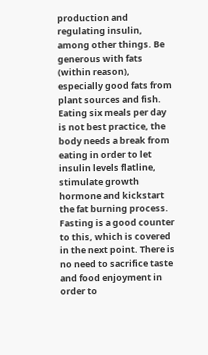production and regulating insulin, among other things. Be generous with fats (within reason), especially good fats from plant sources and fish. Eating six meals per day is not best practice, the body needs a break from eating in order to let insulin levels flatline, stimulate growth hormone and kickstart the fat burning process. Fasting is a good counter to this, which is covered in the next point. There is no need to sacrifice taste and food enjoyment in order to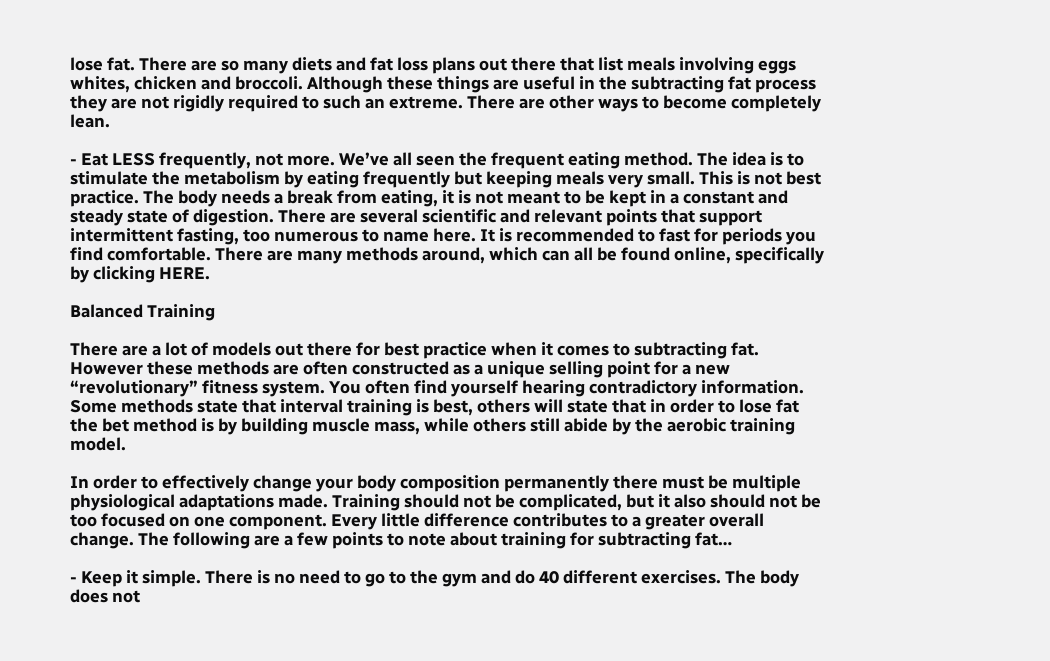lose fat. There are so many diets and fat loss plans out there that list meals involving eggs whites, chicken and broccoli. Although these things are useful in the subtracting fat process they are not rigidly required to such an extreme. There are other ways to become completely lean.

- Eat LESS frequently, not more. We’ve all seen the frequent eating method. The idea is to stimulate the metabolism by eating frequently but keeping meals very small. This is not best practice. The body needs a break from eating, it is not meant to be kept in a constant and steady state of digestion. There are several scientific and relevant points that support intermittent fasting, too numerous to name here. It is recommended to fast for periods you find comfortable. There are many methods around, which can all be found online, specifically by clicking HERE.

Balanced Training

There are a lot of models out there for best practice when it comes to subtracting fat. However these methods are often constructed as a unique selling point for a new “revolutionary” fitness system. You often find yourself hearing contradictory information. Some methods state that interval training is best, others will state that in order to lose fat the bet method is by building muscle mass, while others still abide by the aerobic training model.

In order to effectively change your body composition permanently there must be multiple physiological adaptations made. Training should not be complicated, but it also should not be too focused on one component. Every little difference contributes to a greater overall change. The following are a few points to note about training for subtracting fat…

- Keep it simple. There is no need to go to the gym and do 40 different exercises. The body does not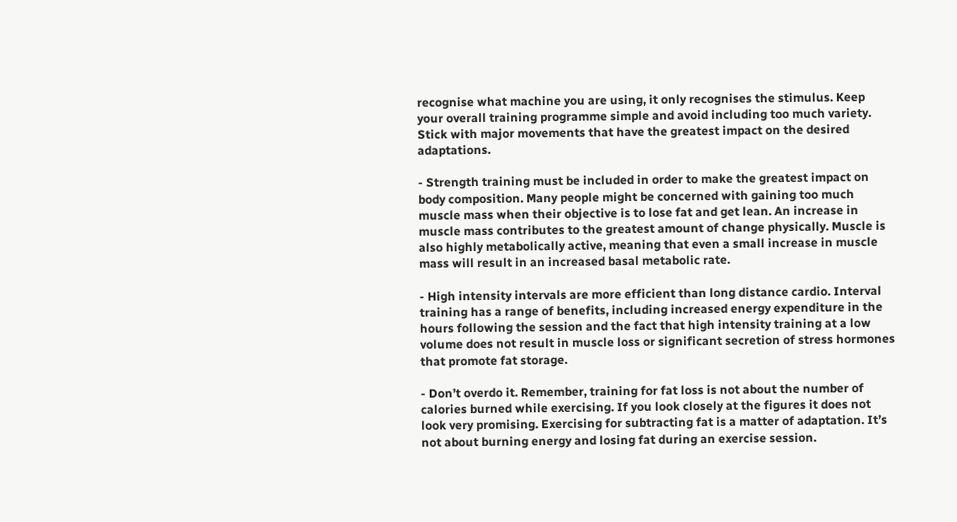recognise what machine you are using, it only recognises the stimulus. Keep your overall training programme simple and avoid including too much variety. Stick with major movements that have the greatest impact on the desired adaptations.

- Strength training must be included in order to make the greatest impact on body composition. Many people might be concerned with gaining too much muscle mass when their objective is to lose fat and get lean. An increase in muscle mass contributes to the greatest amount of change physically. Muscle is also highly metabolically active, meaning that even a small increase in muscle mass will result in an increased basal metabolic rate.

- High intensity intervals are more efficient than long distance cardio. Interval training has a range of benefits, including increased energy expenditure in the hours following the session and the fact that high intensity training at a low volume does not result in muscle loss or significant secretion of stress hormones that promote fat storage.

- Don’t overdo it. Remember, training for fat loss is not about the number of calories burned while exercising. If you look closely at the figures it does not look very promising. Exercising for subtracting fat is a matter of adaptation. It’s not about burning energy and losing fat during an exercise session.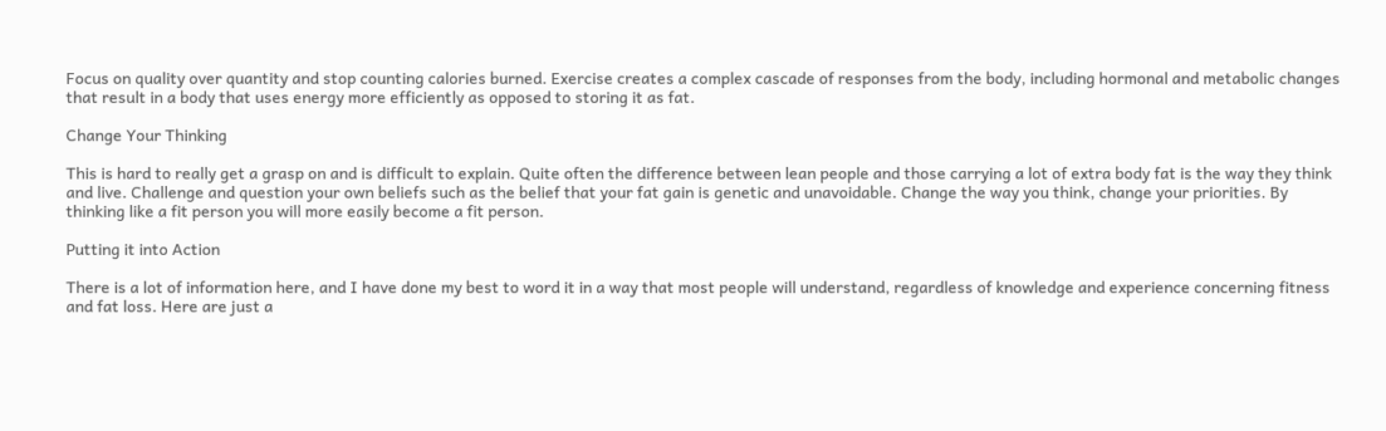Focus on quality over quantity and stop counting calories burned. Exercise creates a complex cascade of responses from the body, including hormonal and metabolic changes that result in a body that uses energy more efficiently as opposed to storing it as fat.

Change Your Thinking

This is hard to really get a grasp on and is difficult to explain. Quite often the difference between lean people and those carrying a lot of extra body fat is the way they think and live. Challenge and question your own beliefs such as the belief that your fat gain is genetic and unavoidable. Change the way you think, change your priorities. By thinking like a fit person you will more easily become a fit person.

Putting it into Action

There is a lot of information here, and I have done my best to word it in a way that most people will understand, regardless of knowledge and experience concerning fitness and fat loss. Here are just a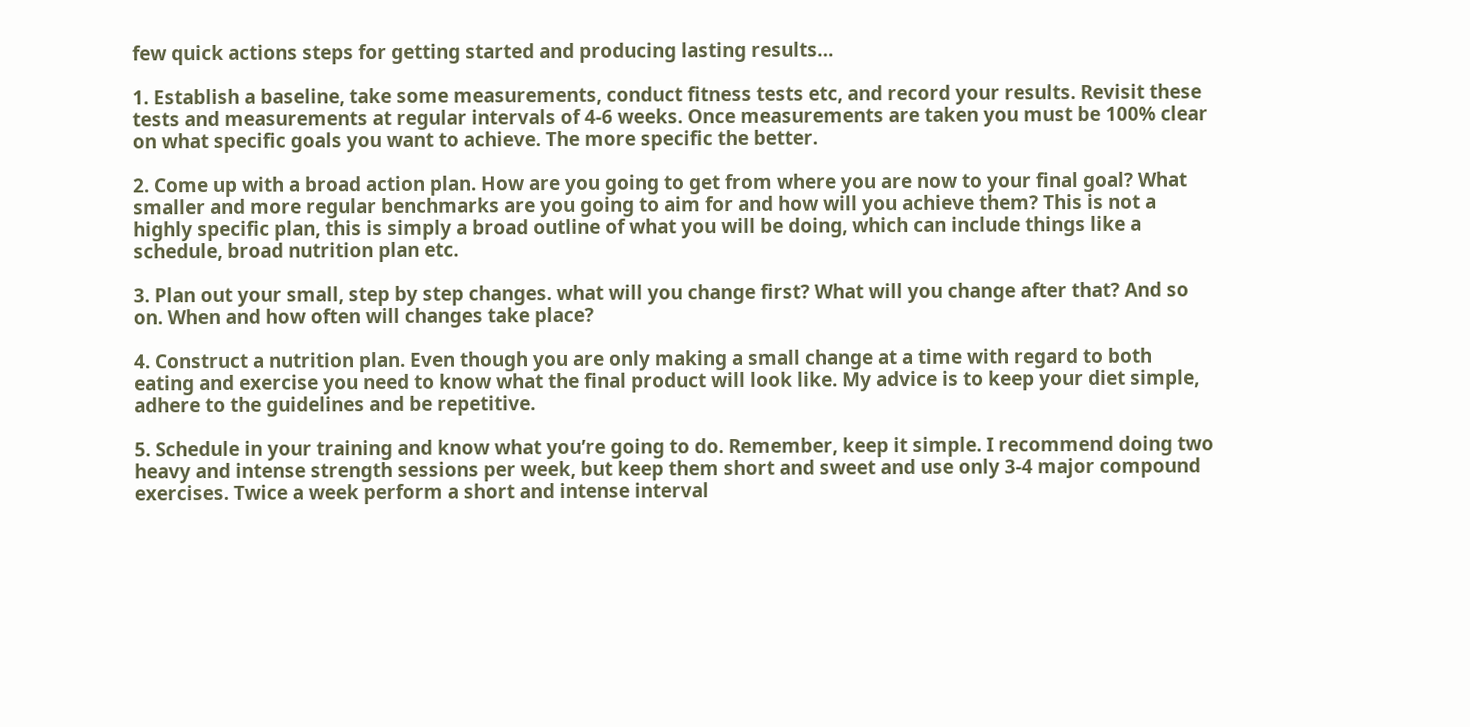few quick actions steps for getting started and producing lasting results…

1. Establish a baseline, take some measurements, conduct fitness tests etc, and record your results. Revisit these tests and measurements at regular intervals of 4-6 weeks. Once measurements are taken you must be 100% clear on what specific goals you want to achieve. The more specific the better.

2. Come up with a broad action plan. How are you going to get from where you are now to your final goal? What smaller and more regular benchmarks are you going to aim for and how will you achieve them? This is not a highly specific plan, this is simply a broad outline of what you will be doing, which can include things like a schedule, broad nutrition plan etc.

3. Plan out your small, step by step changes. what will you change first? What will you change after that? And so on. When and how often will changes take place?

4. Construct a nutrition plan. Even though you are only making a small change at a time with regard to both eating and exercise you need to know what the final product will look like. My advice is to keep your diet simple, adhere to the guidelines and be repetitive.

5. Schedule in your training and know what you’re going to do. Remember, keep it simple. I recommend doing two heavy and intense strength sessions per week, but keep them short and sweet and use only 3-4 major compound exercises. Twice a week perform a short and intense interval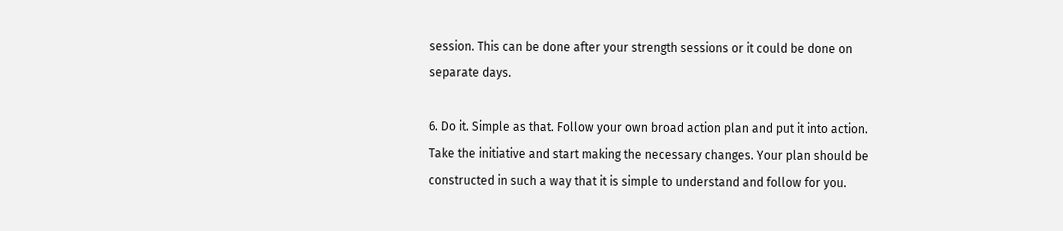session. This can be done after your strength sessions or it could be done on separate days.

6. Do it. Simple as that. Follow your own broad action plan and put it into action. Take the initiative and start making the necessary changes. Your plan should be constructed in such a way that it is simple to understand and follow for you.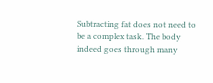Subtracting fat does not need to be a complex task. The body indeed goes through many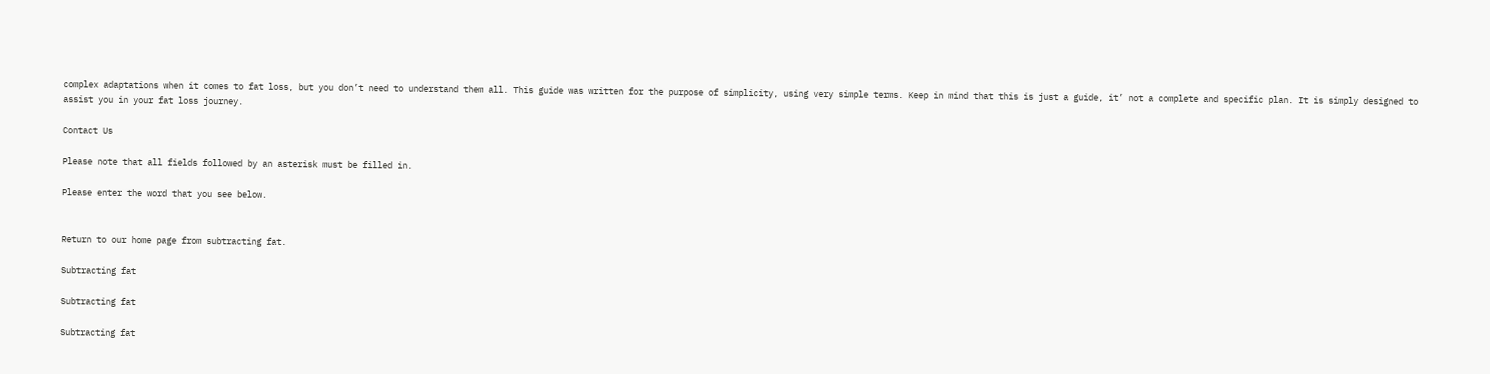complex adaptations when it comes to fat loss, but you don’t need to understand them all. This guide was written for the purpose of simplicity, using very simple terms. Keep in mind that this is just a guide, it’ not a complete and specific plan. It is simply designed to assist you in your fat loss journey.

Contact Us

Please note that all fields followed by an asterisk must be filled in.

Please enter the word that you see below.


Return to our home page from subtracting fat.

Subtracting fat

Subtracting fat

Subtracting fat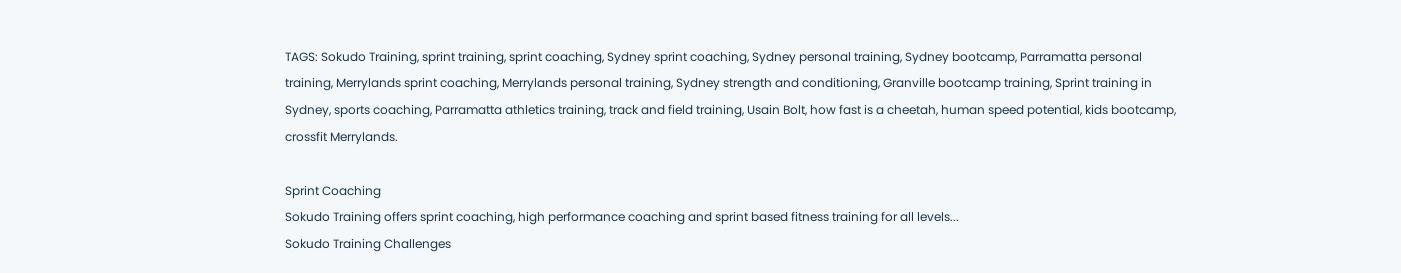TAGS: Sokudo Training, sprint training, sprint coaching, Sydney sprint coaching, Sydney personal training, Sydney bootcamp, Parramatta personal training, Merrylands sprint coaching, Merrylands personal training, Sydney strength and conditioning, Granville bootcamp training, Sprint training in Sydney, sports coaching, Parramatta athletics training, track and field training, Usain Bolt, how fast is a cheetah, human speed potential, kids bootcamp, crossfit Merrylands.

Sprint Coaching
Sokudo Training offers sprint coaching, high performance coaching and sprint based fitness training for all levels...
Sokudo Training Challenges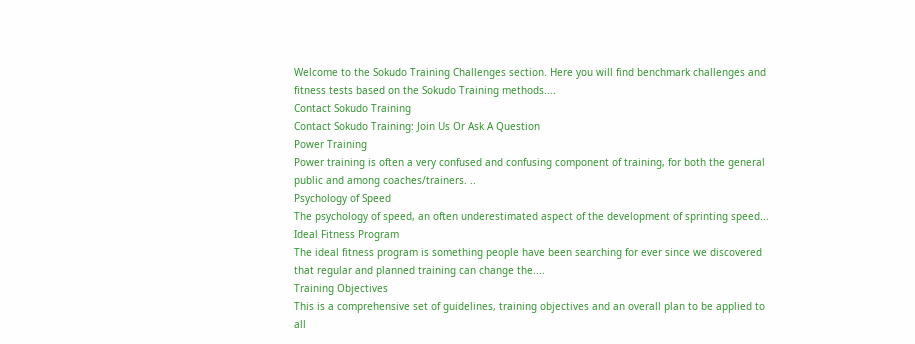Welcome to the Sokudo Training Challenges section. Here you will find benchmark challenges and fitness tests based on the Sokudo Training methods....
Contact Sokudo Training
Contact Sokudo Training: Join Us Or Ask A Question
Power Training
Power training is often a very confused and confusing component of training, for both the general public and among coaches/trainers. ..
Psychology of Speed
The psychology of speed, an often underestimated aspect of the development of sprinting speed...
Ideal Fitness Program
The ideal fitness program is something people have been searching for ever since we discovered that regular and planned training can change the....
Training Objectives
This is a comprehensive set of guidelines, training objectives and an overall plan to be applied to all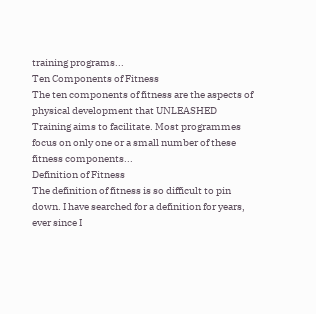training programs...
Ten Components of Fitness
The ten components of fitness are the aspects of physical development that UNLEASHED Training aims to facilitate. Most programmes focus on only one or a small number of these fitness components...
Definition of Fitness
The definition of fitness is so difficult to pin down. I have searched for a definition for years, ever since I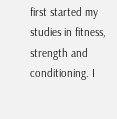first started my studies in fitness, strength and conditioning. I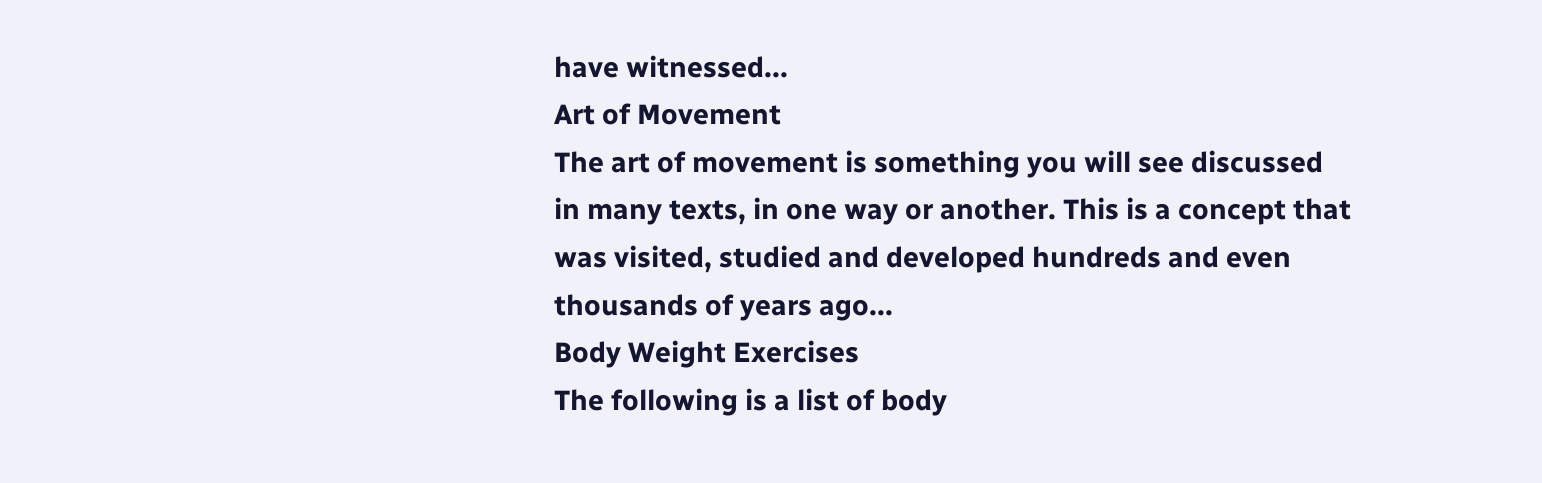have witnessed...
Art of Movement
The art of movement is something you will see discussed in many texts, in one way or another. This is a concept that was visited, studied and developed hundreds and even thousands of years ago...
Body Weight Exercises
The following is a list of body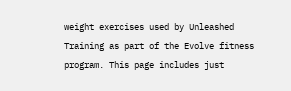weight exercises used by Unleashed Training as part of the Evolve fitness program. This page includes just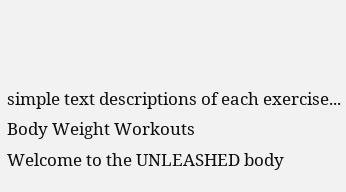simple text descriptions of each exercise...
Body Weight Workouts
Welcome to the UNLEASHED body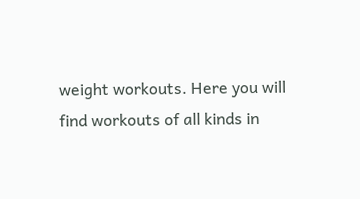weight workouts. Here you will find workouts of all kinds in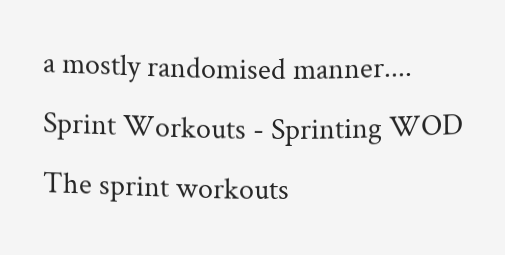a mostly randomised manner....
Sprint Workouts - Sprinting WOD
The sprint workouts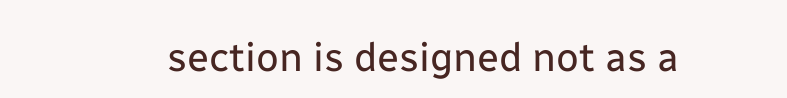section is designed not as a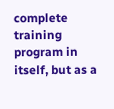complete training program in itself, but as a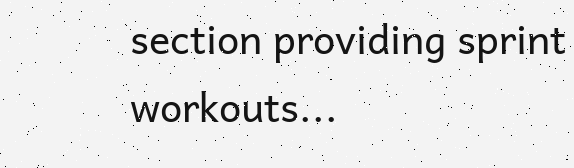section providing sprint workouts...